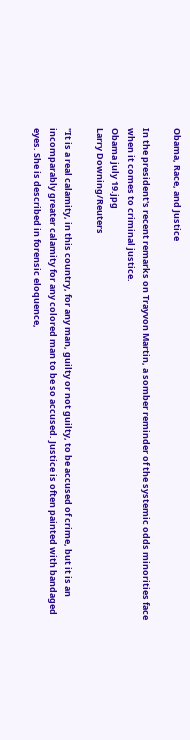Obama, Race, and Justice

In the president's recent remarks on Trayvon Martin, a somber reminder of the systemic odds minorities face when it comes to criminal justice.
Obama july 19.jpg
Larry Downing/Reuters

"It is a real calamity, in this country, for any man, guilty or not guilty, to be accused of crime, but it is an incomparably greater calamity for any colored man to be so accused. Justice is often painted with bandaged eyes. She is described in forensic eloquence,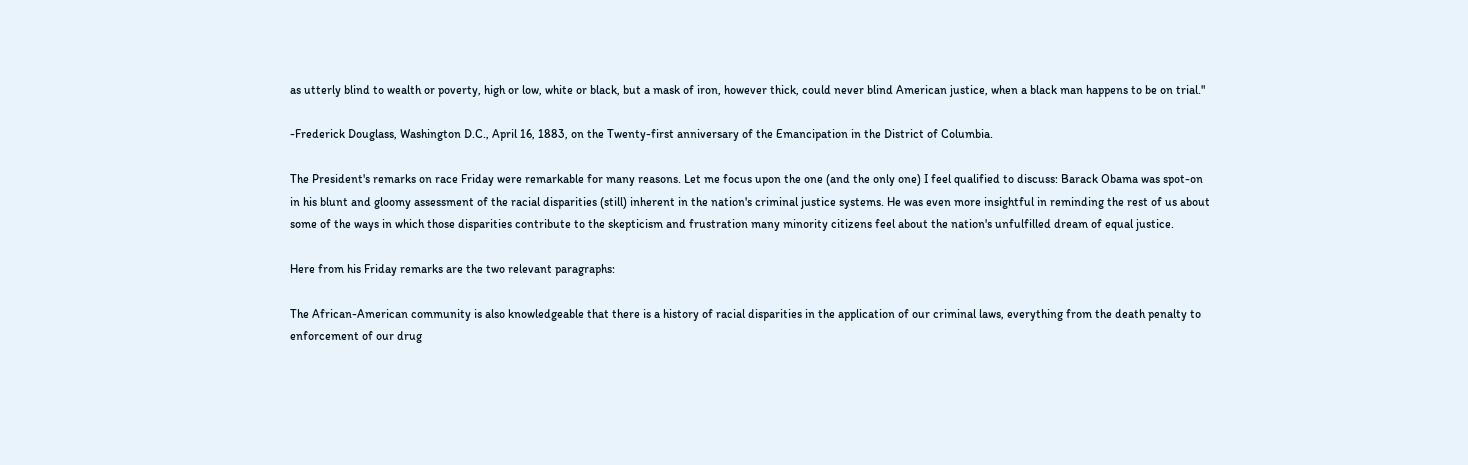as utterly blind to wealth or poverty, high or low, white or black, but a mask of iron, however thick, could never blind American justice, when a black man happens to be on trial."

-Frederick Douglass, Washington D.C., April 16, 1883, on the Twenty-first anniversary of the Emancipation in the District of Columbia.

The President's remarks on race Friday were remarkable for many reasons. Let me focus upon the one (and the only one) I feel qualified to discuss: Barack Obama was spot-on in his blunt and gloomy assessment of the racial disparities (still) inherent in the nation's criminal justice systems. He was even more insightful in reminding the rest of us about some of the ways in which those disparities contribute to the skepticism and frustration many minority citizens feel about the nation's unfulfilled dream of equal justice.

Here from his Friday remarks are the two relevant paragraphs:

The African-American community is also knowledgeable that there is a history of racial disparities in the application of our criminal laws, everything from the death penalty to enforcement of our drug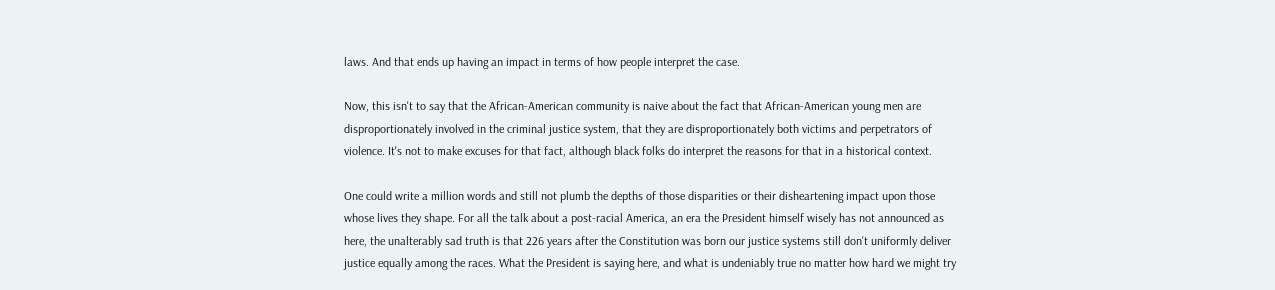laws. And that ends up having an impact in terms of how people interpret the case.

Now, this isn't to say that the African-American community is naive about the fact that African-American young men are disproportionately involved in the criminal justice system, that they are disproportionately both victims and perpetrators of violence. It's not to make excuses for that fact, although black folks do interpret the reasons for that in a historical context.

One could write a million words and still not plumb the depths of those disparities or their disheartening impact upon those whose lives they shape. For all the talk about a post-racial America, an era the President himself wisely has not announced as here, the unalterably sad truth is that 226 years after the Constitution was born our justice systems still don't uniformly deliver justice equally among the races. What the President is saying here, and what is undeniably true no matter how hard we might try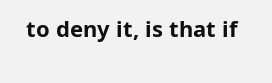to deny it, is that if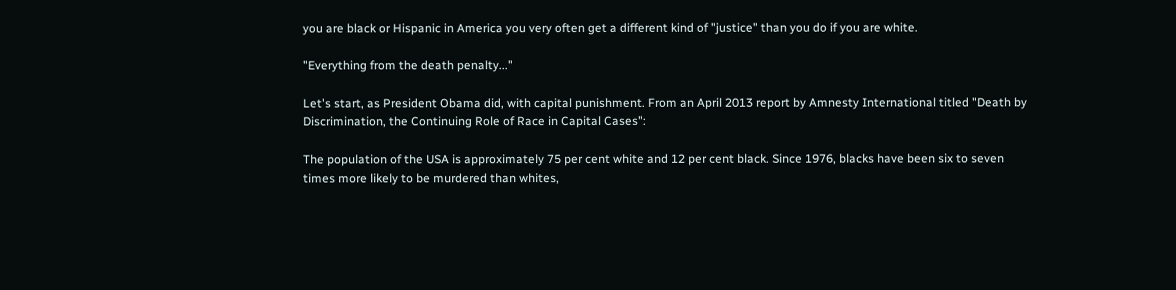you are black or Hispanic in America you very often get a different kind of "justice" than you do if you are white.

"Everything from the death penalty..."

Let's start, as President Obama did, with capital punishment. From an April 2013 report by Amnesty International titled "Death by Discrimination, the Continuing Role of Race in Capital Cases":

The population of the USA is approximately 75 per cent white and 12 per cent black. Since 1976, blacks have been six to seven times more likely to be murdered than whites,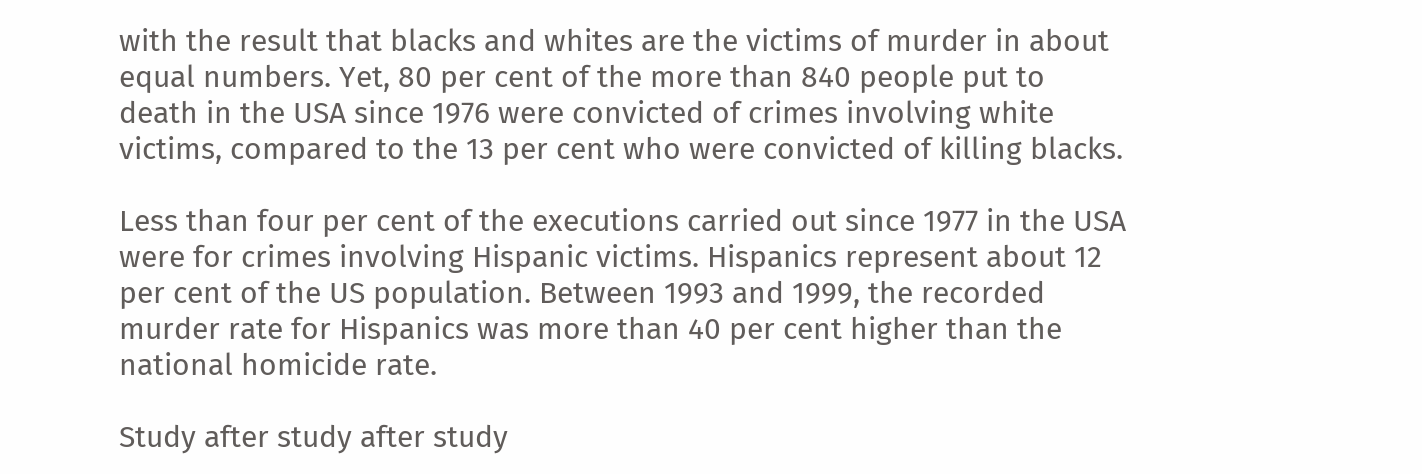with the result that blacks and whites are the victims of murder in about equal numbers. Yet, 80 per cent of the more than 840 people put to death in the USA since 1976 were convicted of crimes involving white victims, compared to the 13 per cent who were convicted of killing blacks.

Less than four per cent of the executions carried out since 1977 in the USA were for crimes involving Hispanic victims. Hispanics represent about 12 per cent of the US population. Between 1993 and 1999, the recorded murder rate for Hispanics was more than 40 per cent higher than the national homicide rate.

Study after study after study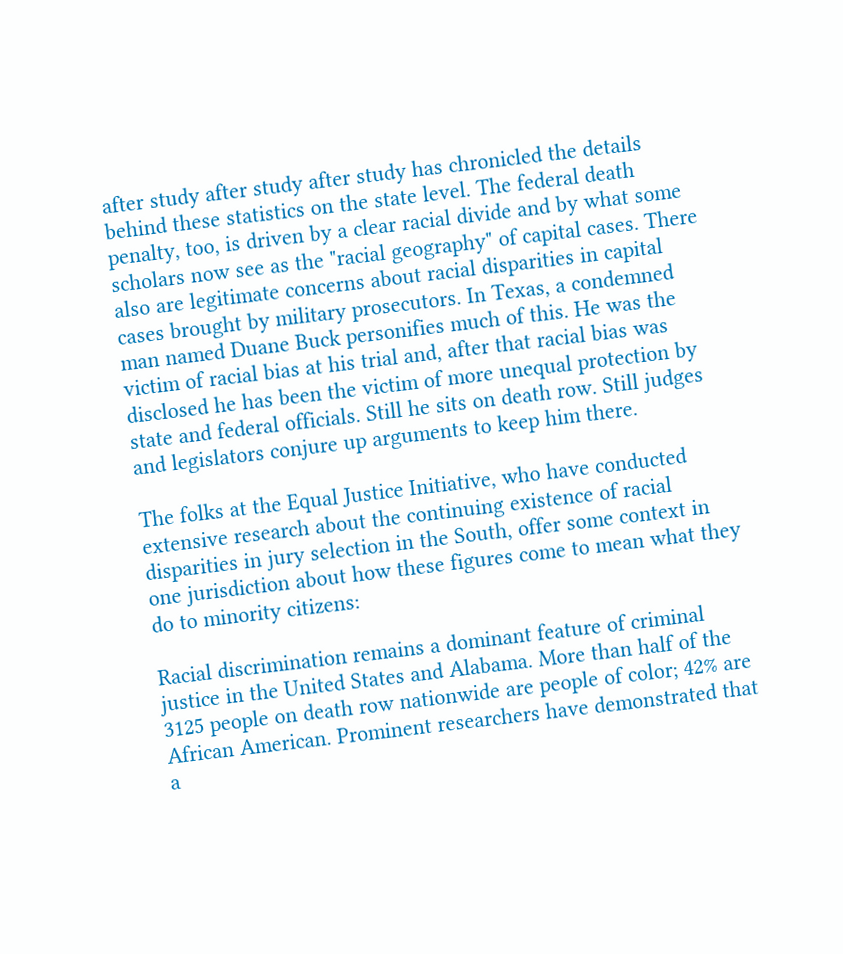after study after study after study has chronicled the details behind these statistics on the state level. The federal death penalty, too, is driven by a clear racial divide and by what some scholars now see as the "racial geography" of capital cases. There also are legitimate concerns about racial disparities in capital cases brought by military prosecutors. In Texas, a condemned man named Duane Buck personifies much of this. He was the victim of racial bias at his trial and, after that racial bias was disclosed he has been the victim of more unequal protection by state and federal officials. Still he sits on death row. Still judges and legislators conjure up arguments to keep him there.

The folks at the Equal Justice Initiative, who have conducted extensive research about the continuing existence of racial disparities in jury selection in the South, offer some context in one jurisdiction about how these figures come to mean what they do to minority citizens:

Racial discrimination remains a dominant feature of criminal justice in the United States and Alabama. More than half of the 3125 people on death row nationwide are people of color; 42% are African American. Prominent researchers have demonstrated that a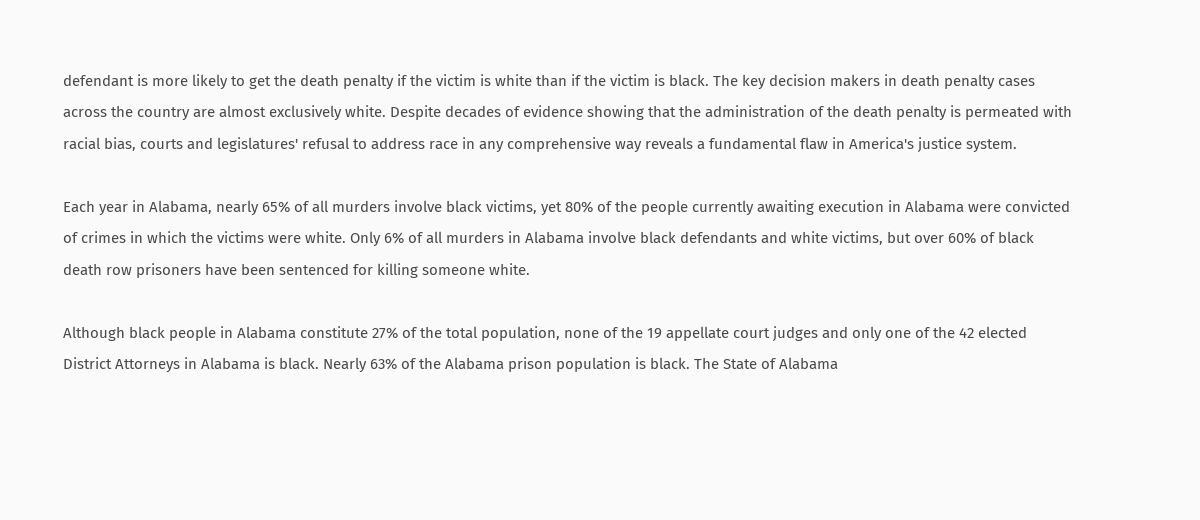defendant is more likely to get the death penalty if the victim is white than if the victim is black. The key decision makers in death penalty cases across the country are almost exclusively white. Despite decades of evidence showing that the administration of the death penalty is permeated with racial bias, courts and legislatures' refusal to address race in any comprehensive way reveals a fundamental flaw in America's justice system.

Each year in Alabama, nearly 65% of all murders involve black victims, yet 80% of the people currently awaiting execution in Alabama were convicted of crimes in which the victims were white. Only 6% of all murders in Alabama involve black defendants and white victims, but over 60% of black death row prisoners have been sentenced for killing someone white.

Although black people in Alabama constitute 27% of the total population, none of the 19 appellate court judges and only one of the 42 elected District Attorneys in Alabama is black. Nearly 63% of the Alabama prison population is black. The State of Alabama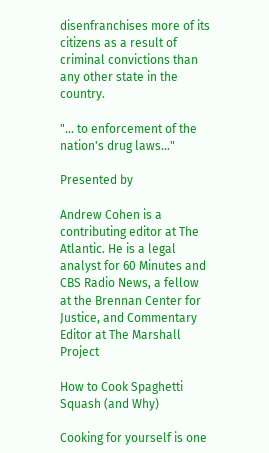disenfranchises more of its citizens as a result of criminal convictions than any other state in the country.

"... to enforcement of the nation's drug laws..."

Presented by

Andrew Cohen is a contributing editor at The Atlantic. He is a legal analyst for 60 Minutes and CBS Radio News, a fellow at the Brennan Center for Justice, and Commentary Editor at The Marshall Project

How to Cook Spaghetti Squash (and Why)

Cooking for yourself is one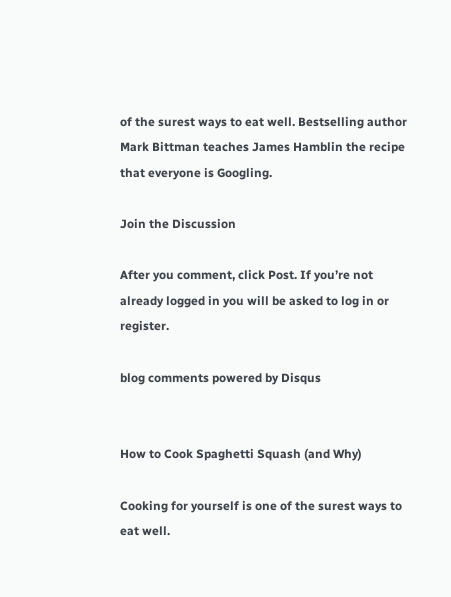of the surest ways to eat well. Bestselling author Mark Bittman teaches James Hamblin the recipe that everyone is Googling.

Join the Discussion

After you comment, click Post. If you’re not already logged in you will be asked to log in or register.

blog comments powered by Disqus


How to Cook Spaghetti Squash (and Why)

Cooking for yourself is one of the surest ways to eat well.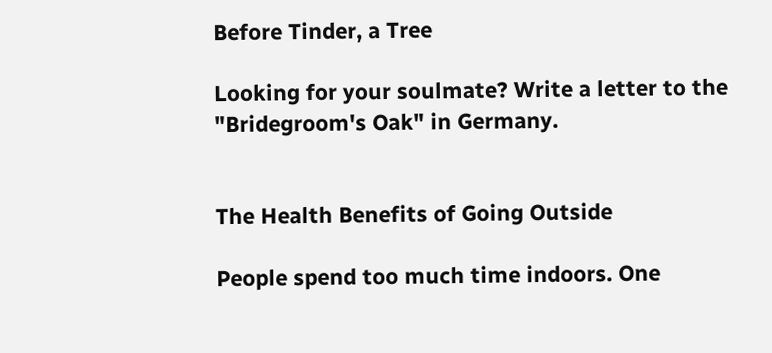Before Tinder, a Tree

Looking for your soulmate? Write a letter to the "Bridegroom's Oak" in Germany.


The Health Benefits of Going Outside

People spend too much time indoors. One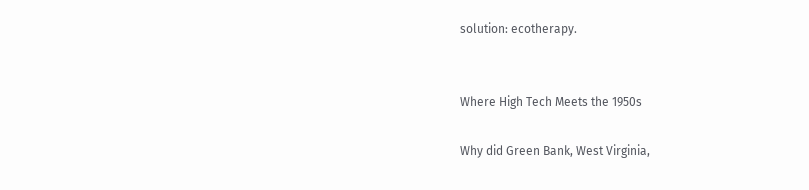solution: ecotherapy.


Where High Tech Meets the 1950s

Why did Green Bank, West Virginia,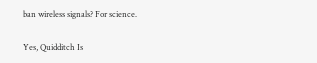ban wireless signals? For science.


Yes, Quidditch Is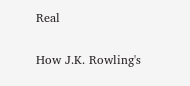Real

How J.K. Rowling's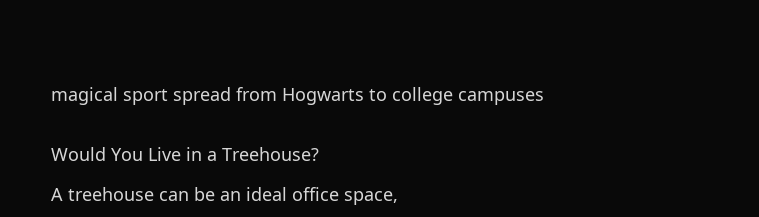magical sport spread from Hogwarts to college campuses


Would You Live in a Treehouse?

A treehouse can be an ideal office space,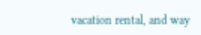vacation rental, and way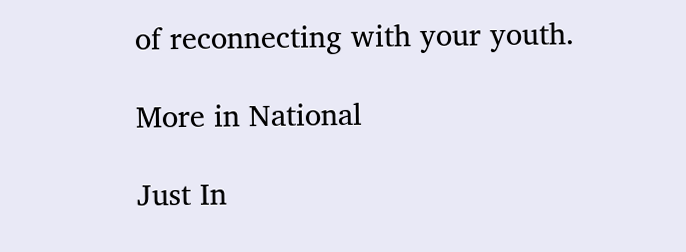of reconnecting with your youth.

More in National

Just In